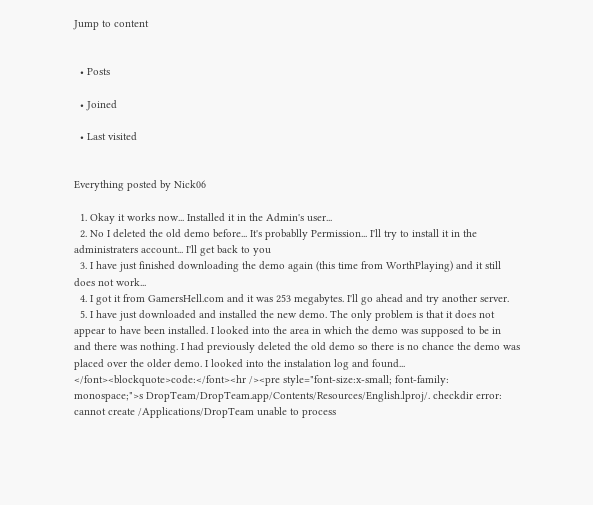Jump to content


  • Posts

  • Joined

  • Last visited


Everything posted by Nick06

  1. Okay it works now... Installed it in the Admin's user...
  2. No I deleted the old demo before... It's probablly Permission... I'll try to install it in the administraters account... I'll get back to you
  3. I have just finished downloading the demo again (this time from WorthPlaying) and it still does not work...
  4. I got it from GamersHell.com and it was 253 megabytes. I'll go ahead and try another server.
  5. I have just downloaded and installed the new demo. The only problem is that it does not appear to have been installed. I looked into the area in which the demo was supposed to be in and there was nothing. I had previously deleted the old demo so there is no chance the demo was placed over the older demo. I looked into the instalation log and found... </font><blockquote>code:</font><hr /><pre style="font-size:x-small; font-family: monospace;">s DropTeam/DropTeam.app/Contents/Resources/English.lproj/. checkdir error: cannot create /Applications/DropTeam unable to process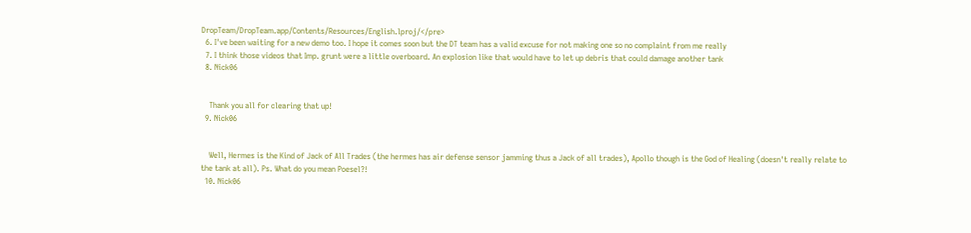DropTeam/DropTeam.app/Contents/Resources/English.lproj/</pre>
  6. I've been waiting for a new demo too. I hope it comes soon but the DT team has a valid excuse for not making one so no complaint from me really
  7. I think those videos that Imp. grunt were a little overboard. An explosion like that would have to let up debris that could damage another tank
  8. Nick06


    Thank you all for clearing that up!
  9. Nick06


    Well, Hermes is the Kind of Jack of All Trades (the hermes has air defense sensor jamming thus a Jack of all trades), Apollo though is the God of Healing (doesn't really relate to the tank at all). Ps. What do you mean Poesel?!
  10. Nick06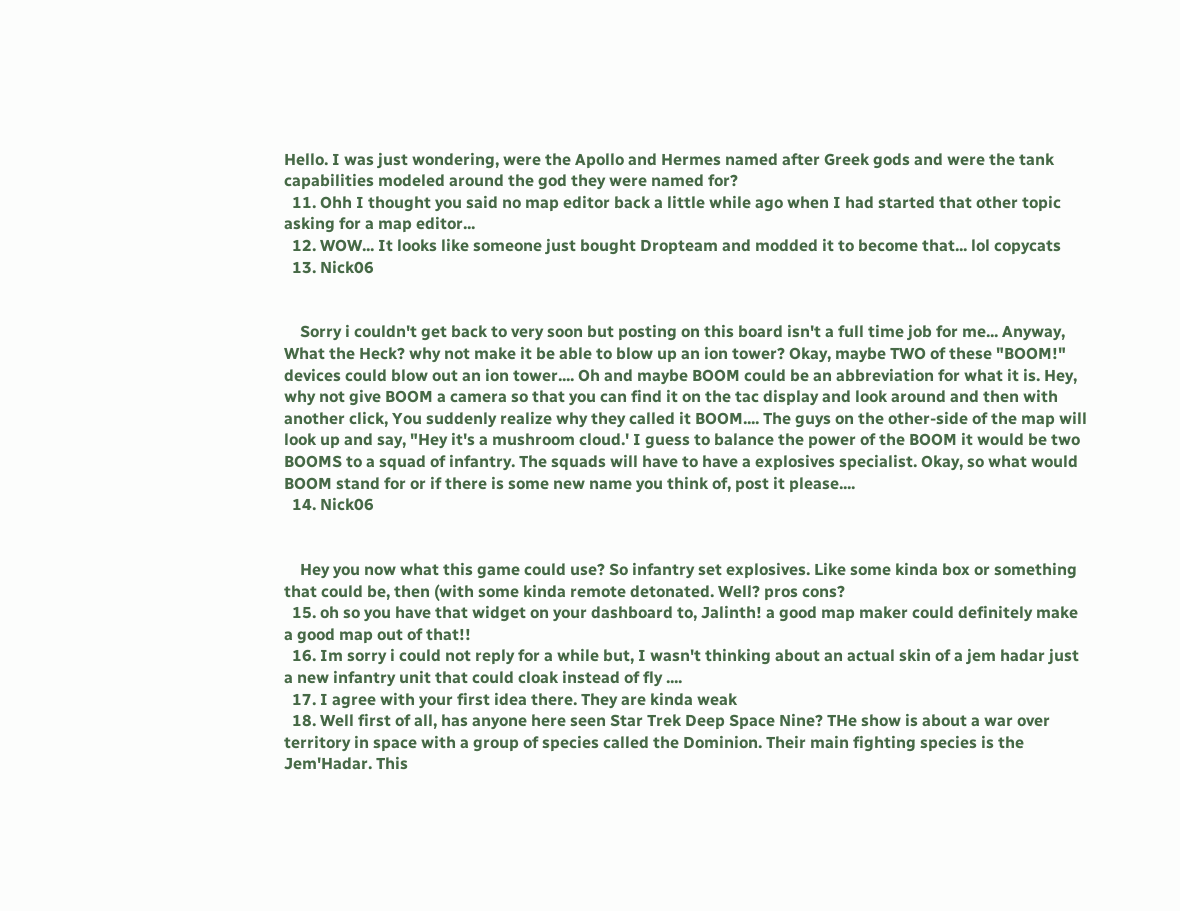Hello. I was just wondering, were the Apollo and Hermes named after Greek gods and were the tank capabilities modeled around the god they were named for?
  11. Ohh I thought you said no map editor back a little while ago when I had started that other topic asking for a map editor...
  12. WOW... It looks like someone just bought Dropteam and modded it to become that... lol copycats
  13. Nick06


    Sorry i couldn't get back to very soon but posting on this board isn't a full time job for me... Anyway, What the Heck? why not make it be able to blow up an ion tower? Okay, maybe TWO of these "BOOM!" devices could blow out an ion tower.... Oh and maybe BOOM could be an abbreviation for what it is. Hey, why not give BOOM a camera so that you can find it on the tac display and look around and then with another click, You suddenly realize why they called it BOOM.... The guys on the other-side of the map will look up and say, "Hey it's a mushroom cloud.' I guess to balance the power of the BOOM it would be two BOOMS to a squad of infantry. The squads will have to have a explosives specialist. Okay, so what would BOOM stand for or if there is some new name you think of, post it please....
  14. Nick06


    Hey you now what this game could use? So infantry set explosives. Like some kinda box or something that could be, then (with some kinda remote detonated. Well? pros cons?
  15. oh so you have that widget on your dashboard to, Jalinth! a good map maker could definitely make a good map out of that!!
  16. Im sorry i could not reply for a while but, I wasn't thinking about an actual skin of a jem hadar just a new infantry unit that could cloak instead of fly ....
  17. I agree with your first idea there. They are kinda weak
  18. Well first of all, has anyone here seen Star Trek Deep Space Nine? THe show is about a war over territory in space with a group of species called the Dominion. Their main fighting species is the Jem'Hadar. This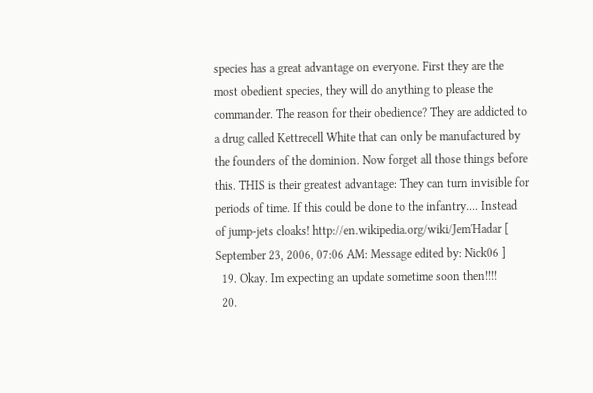species has a great advantage on everyone. First they are the most obedient species, they will do anything to please the commander. The reason for their obedience? They are addicted to a drug called Kettrecell White that can only be manufactured by the founders of the dominion. Now forget all those things before this. THIS is their greatest advantage: They can turn invisible for periods of time. If this could be done to the infantry.... Instead of jump-jets cloaks! http://en.wikipedia.org/wiki/Jem'Hadar [ September 23, 2006, 07:06 AM: Message edited by: Nick06 ]
  19. Okay. Im expecting an update sometime soon then!!!!
  20.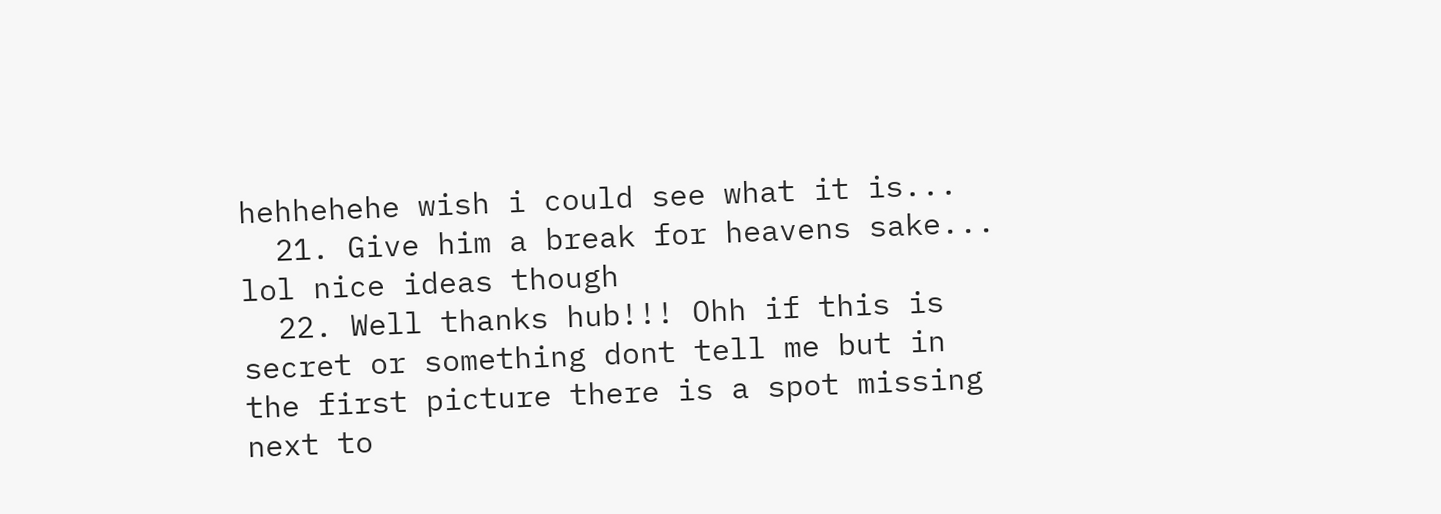hehhehehe wish i could see what it is...
  21. Give him a break for heavens sake... lol nice ideas though
  22. Well thanks hub!!! Ohh if this is secret or something dont tell me but in the first picture there is a spot missing next to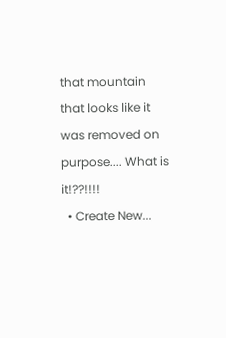that mountain that looks like it was removed on purpose.... What is it!??!!!!
  • Create New...